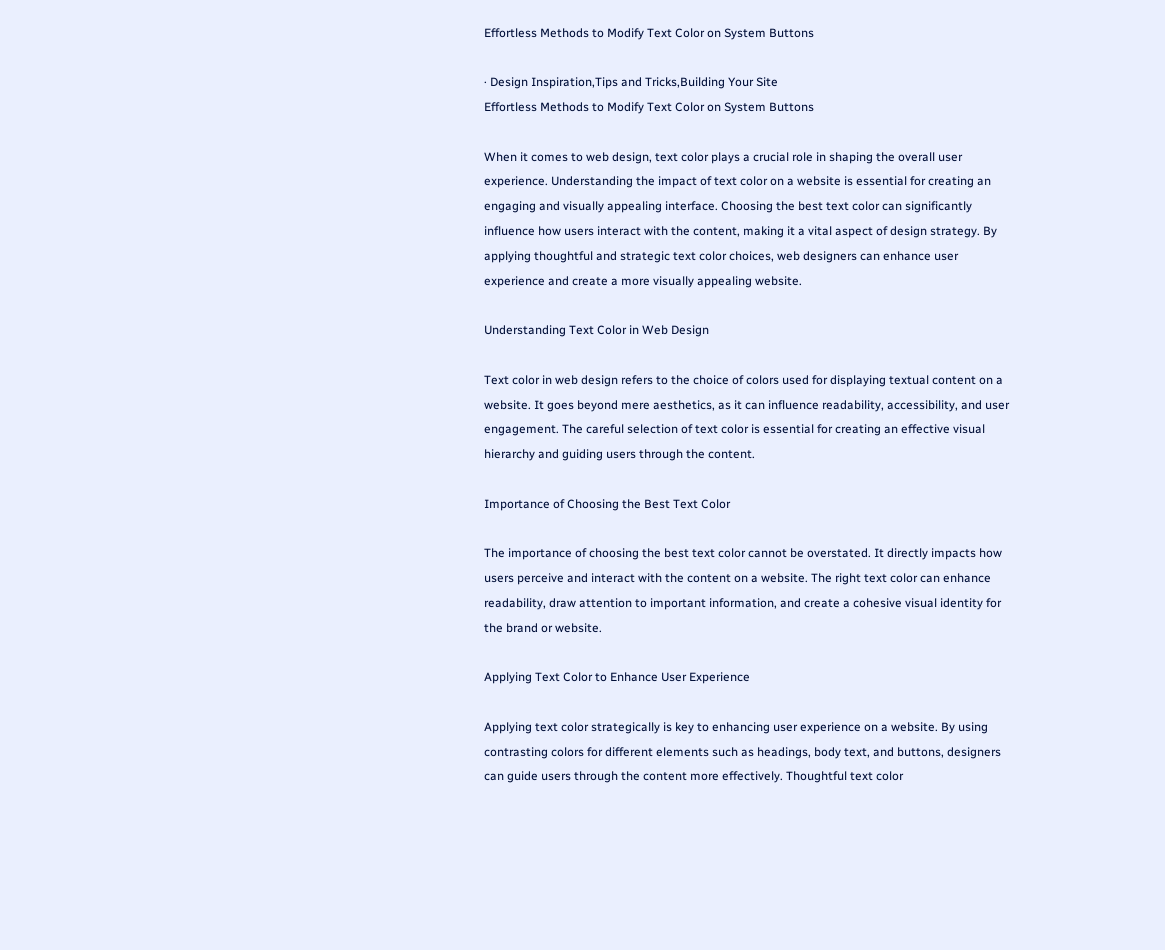Effortless Methods to Modify Text Color on System Buttons

· Design Inspiration,Tips and Tricks,Building Your Site
Effortless Methods to Modify Text Color on System Buttons

When it comes to web design, text color plays a crucial role in shaping the overall user experience. Understanding the impact of text color on a website is essential for creating an engaging and visually appealing interface. Choosing the best text color can significantly influence how users interact with the content, making it a vital aspect of design strategy. By applying thoughtful and strategic text color choices, web designers can enhance user experience and create a more visually appealing website.

Understanding Text Color in Web Design

Text color in web design refers to the choice of colors used for displaying textual content on a website. It goes beyond mere aesthetics, as it can influence readability, accessibility, and user engagement. The careful selection of text color is essential for creating an effective visual hierarchy and guiding users through the content.

Importance of Choosing the Best Text Color

The importance of choosing the best text color cannot be overstated. It directly impacts how users perceive and interact with the content on a website. The right text color can enhance readability, draw attention to important information, and create a cohesive visual identity for the brand or website.

Applying Text Color to Enhance User Experience

Applying text color strategically is key to enhancing user experience on a website. By using contrasting colors for different elements such as headings, body text, and buttons, designers can guide users through the content more effectively. Thoughtful text color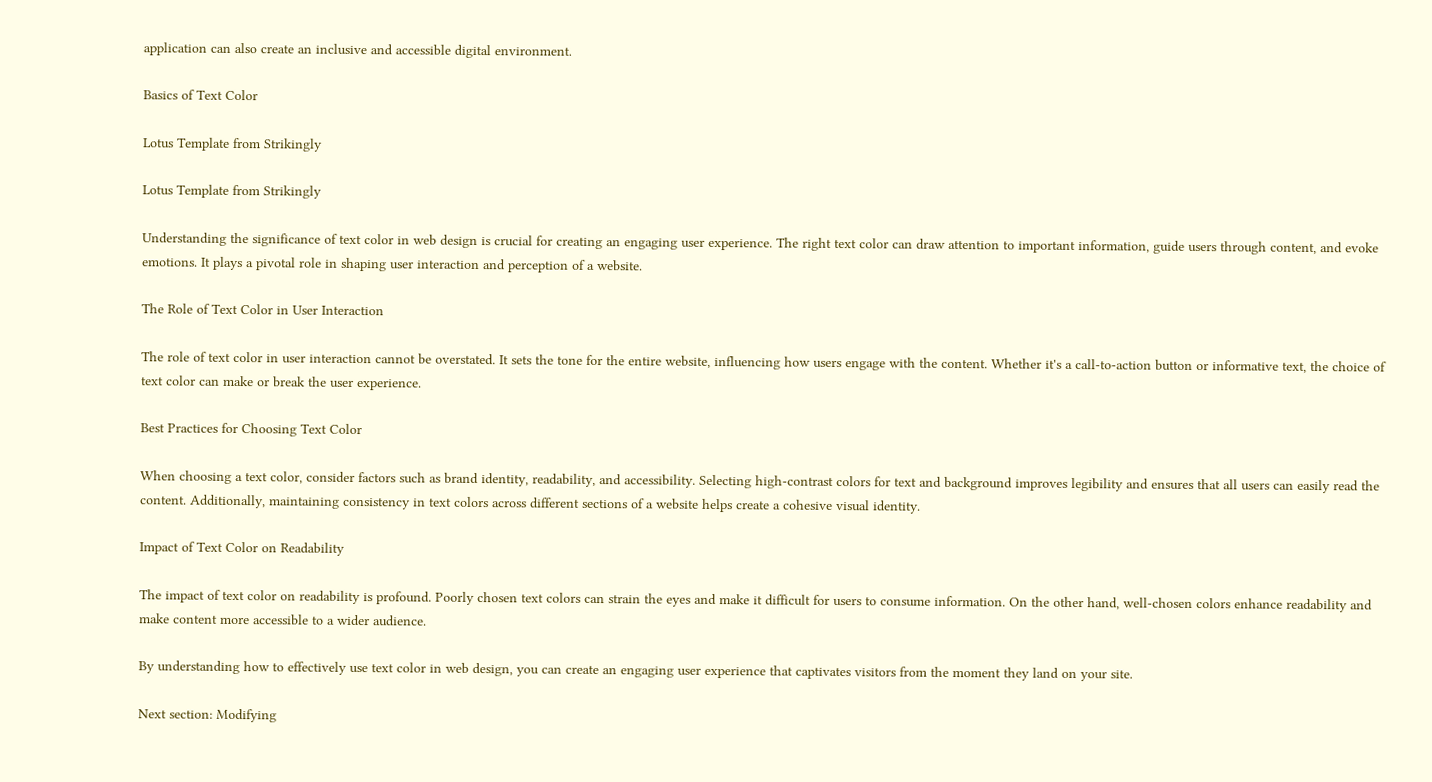application can also create an inclusive and accessible digital environment.

Basics of Text Color

Lotus Template from Strikingly

Lotus Template from Strikingly

Understanding the significance of text color in web design is crucial for creating an engaging user experience. The right text color can draw attention to important information, guide users through content, and evoke emotions. It plays a pivotal role in shaping user interaction and perception of a website.

The Role of Text Color in User Interaction

The role of text color in user interaction cannot be overstated. It sets the tone for the entire website, influencing how users engage with the content. Whether it's a call-to-action button or informative text, the choice of text color can make or break the user experience.

Best Practices for Choosing Text Color

When choosing a text color, consider factors such as brand identity, readability, and accessibility. Selecting high-contrast colors for text and background improves legibility and ensures that all users can easily read the content. Additionally, maintaining consistency in text colors across different sections of a website helps create a cohesive visual identity.

Impact of Text Color on Readability

The impact of text color on readability is profound. Poorly chosen text colors can strain the eyes and make it difficult for users to consume information. On the other hand, well-chosen colors enhance readability and make content more accessible to a wider audience.

By understanding how to effectively use text color in web design, you can create an engaging user experience that captivates visitors from the moment they land on your site.

Next section: Modifying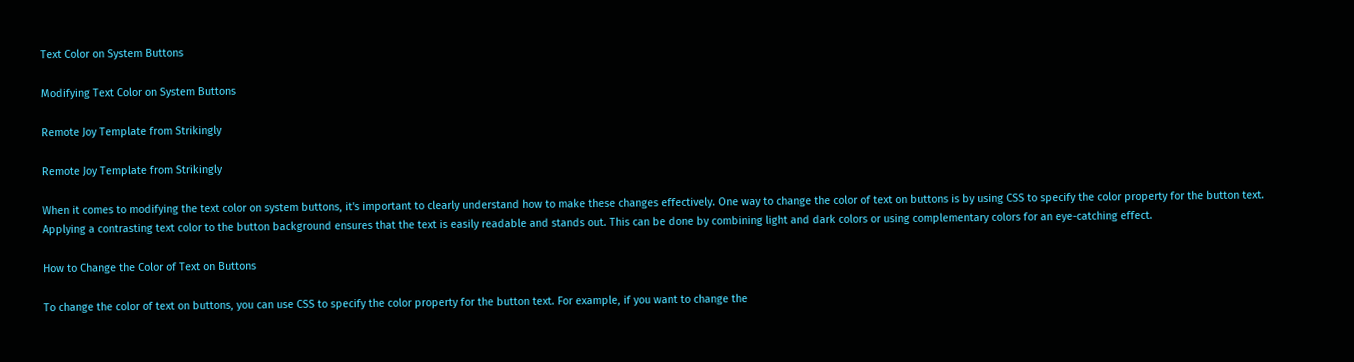Text Color on System Buttons

Modifying Text Color on System Buttons

Remote Joy Template from Strikingly

Remote Joy Template from Strikingly

When it comes to modifying the text color on system buttons, it's important to clearly understand how to make these changes effectively. One way to change the color of text on buttons is by using CSS to specify the color property for the button text. Applying a contrasting text color to the button background ensures that the text is easily readable and stands out. This can be done by combining light and dark colors or using complementary colors for an eye-catching effect.

How to Change the Color of Text on Buttons

To change the color of text on buttons, you can use CSS to specify the color property for the button text. For example, if you want to change the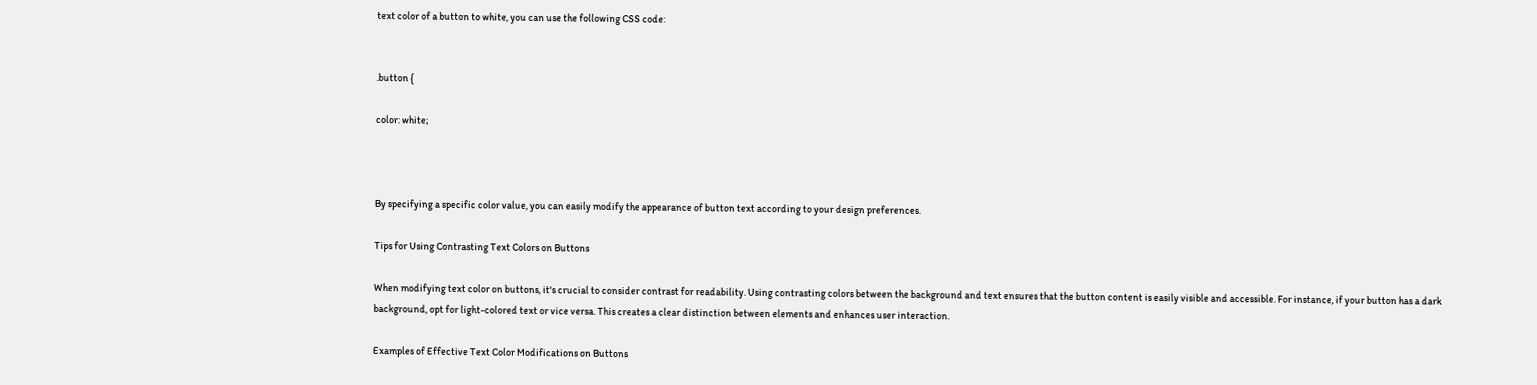text color of a button to white, you can use the following CSS code:


.button {

color: white;



By specifying a specific color value, you can easily modify the appearance of button text according to your design preferences.

Tips for Using Contrasting Text Colors on Buttons

When modifying text color on buttons, it's crucial to consider contrast for readability. Using contrasting colors between the background and text ensures that the button content is easily visible and accessible. For instance, if your button has a dark background, opt for light-colored text or vice versa. This creates a clear distinction between elements and enhances user interaction.

Examples of Effective Text Color Modifications on Buttons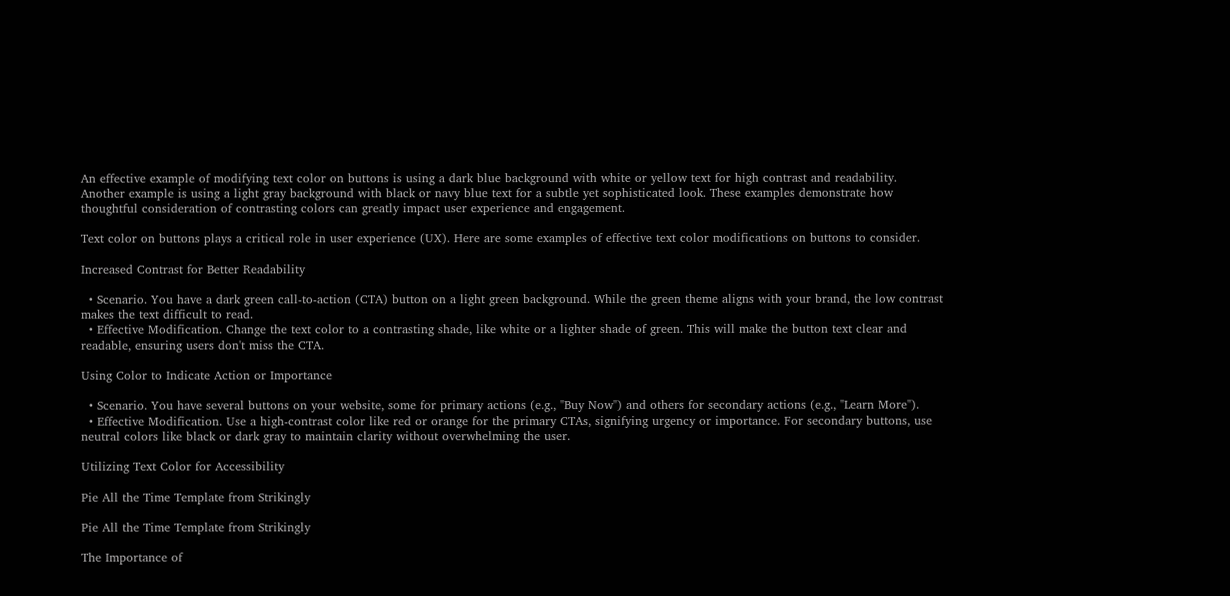An effective example of modifying text color on buttons is using a dark blue background with white or yellow text for high contrast and readability. Another example is using a light gray background with black or navy blue text for a subtle yet sophisticated look. These examples demonstrate how thoughtful consideration of contrasting colors can greatly impact user experience and engagement.

Text color on buttons plays a critical role in user experience (UX). Here are some examples of effective text color modifications on buttons to consider.

Increased Contrast for Better Readability

  • Scenario. You have a dark green call-to-action (CTA) button on a light green background. While the green theme aligns with your brand, the low contrast makes the text difficult to read.
  • Effective Modification. Change the text color to a contrasting shade, like white or a lighter shade of green. This will make the button text clear and readable, ensuring users don't miss the CTA.

Using Color to Indicate Action or Importance

  • Scenario. You have several buttons on your website, some for primary actions (e.g., "Buy Now") and others for secondary actions (e.g., "Learn More").
  • Effective Modification. Use a high-contrast color like red or orange for the primary CTAs, signifying urgency or importance. For secondary buttons, use neutral colors like black or dark gray to maintain clarity without overwhelming the user.

Utilizing Text Color for Accessibility

Pie All the Time Template from Strikingly

Pie All the Time Template from Strikingly

The Importance of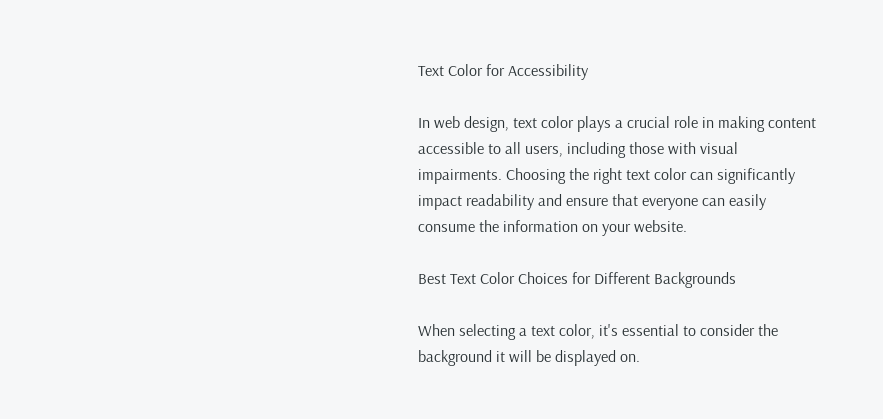Text Color for Accessibility

In web design, text color plays a crucial role in making content accessible to all users, including those with visual impairments. Choosing the right text color can significantly impact readability and ensure that everyone can easily consume the information on your website.

Best Text Color Choices for Different Backgrounds

When selecting a text color, it's essential to consider the background it will be displayed on.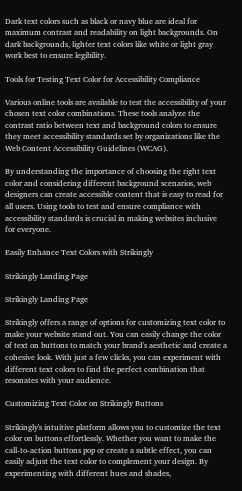Dark text colors such as black or navy blue are ideal for maximum contrast and readability on light backgrounds. On dark backgrounds, lighter text colors like white or light gray work best to ensure legibility.

Tools for Testing Text Color for Accessibility Compliance

Various online tools are available to test the accessibility of your chosen text color combinations. These tools analyze the contrast ratio between text and background colors to ensure they meet accessibility standards set by organizations like the Web Content Accessibility Guidelines (WCAG).

By understanding the importance of choosing the right text color and considering different background scenarios, web designers can create accessible content that is easy to read for all users. Using tools to test and ensure compliance with accessibility standards is crucial in making websites inclusive for everyone.

Easily Enhance Text Colors with Strikingly

Strikingly Landing Page

Strikingly Landing Page

Strikingly offers a range of options for customizing text color to make your website stand out. You can easily change the color of text on buttons to match your brand's aesthetic and create a cohesive look. With just a few clicks, you can experiment with different text colors to find the perfect combination that resonates with your audience.

Customizing Text Color on Strikingly Buttons

Strikingly's intuitive platform allows you to customize the text color on buttons effortlessly. Whether you want to make the call-to-action buttons pop or create a subtle effect, you can easily adjust the text color to complement your design. By experimenting with different hues and shades,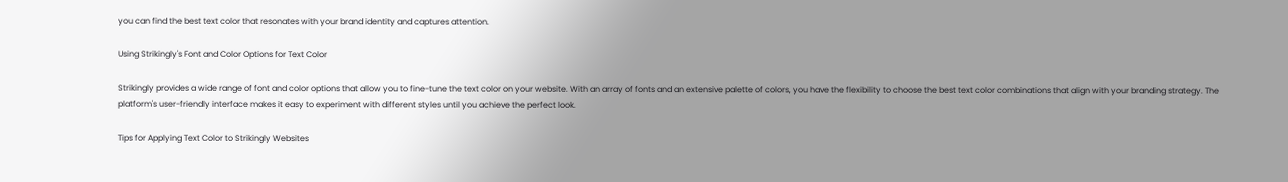you can find the best text color that resonates with your brand identity and captures attention.

Using Strikingly's Font and Color Options for Text Color

Strikingly provides a wide range of font and color options that allow you to fine-tune the text color on your website. With an array of fonts and an extensive palette of colors, you have the flexibility to choose the best text color combinations that align with your branding strategy. The platform's user-friendly interface makes it easy to experiment with different styles until you achieve the perfect look.

Tips for Applying Text Color to Strikingly Websites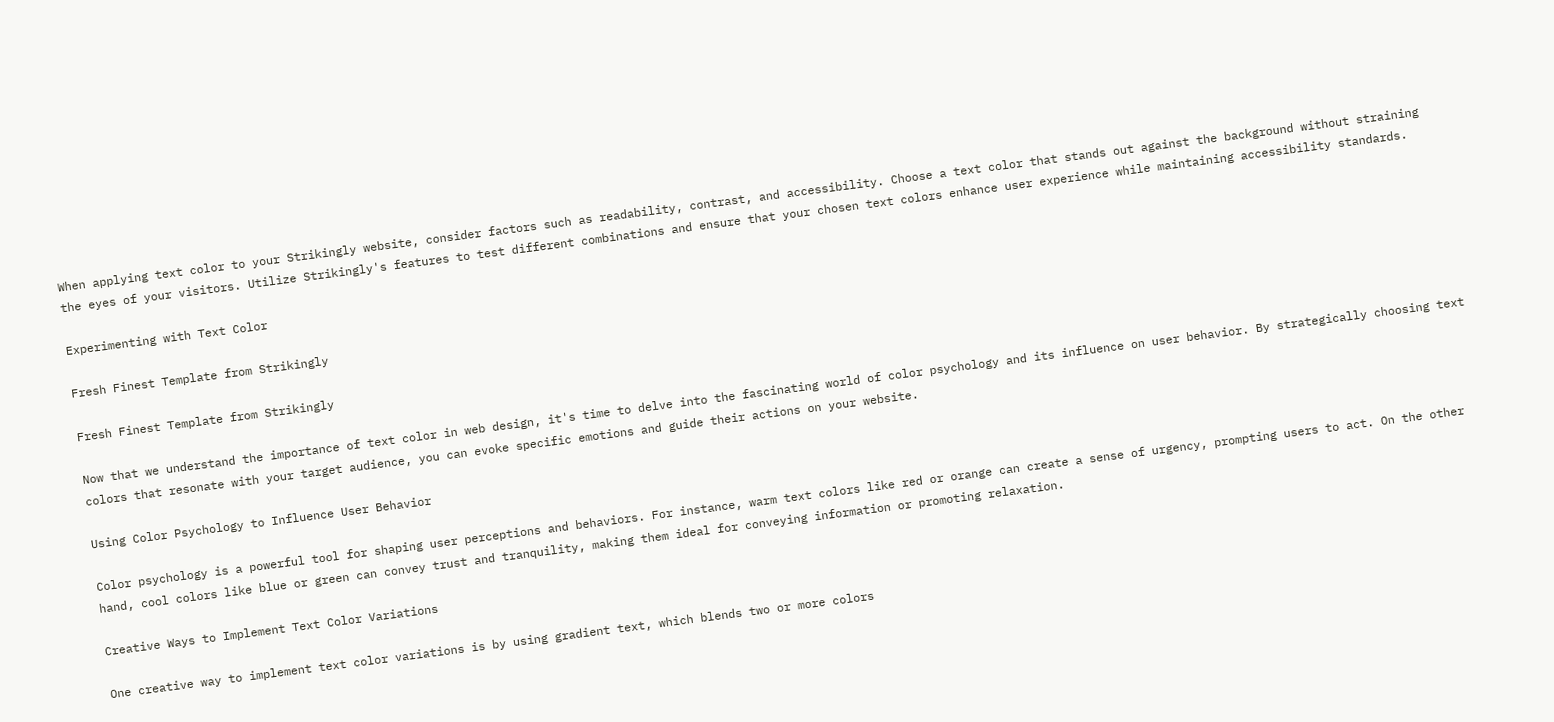When applying text color to your Strikingly website, consider factors such as readability, contrast, and accessibility. Choose a text color that stands out against the background without straining the eyes of your visitors. Utilize Strikingly's features to test different combinations and ensure that your chosen text colors enhance user experience while maintaining accessibility standards.

Experimenting with Text Color

Fresh Finest Template from Strikingly

Fresh Finest Template from Strikingly

Now that we understand the importance of text color in web design, it's time to delve into the fascinating world of color psychology and its influence on user behavior. By strategically choosing text colors that resonate with your target audience, you can evoke specific emotions and guide their actions on your website.

Using Color Psychology to Influence User Behavior

Color psychology is a powerful tool for shaping user perceptions and behaviors. For instance, warm text colors like red or orange can create a sense of urgency, prompting users to act. On the other hand, cool colors like blue or green can convey trust and tranquility, making them ideal for conveying information or promoting relaxation.

Creative Ways to Implement Text Color Variations

One creative way to implement text color variations is by using gradient text, which blends two or more colors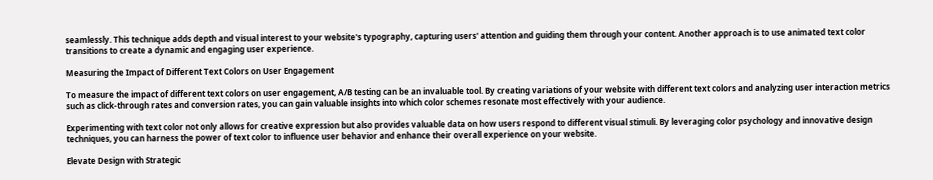seamlessly. This technique adds depth and visual interest to your website's typography, capturing users' attention and guiding them through your content. Another approach is to use animated text color transitions to create a dynamic and engaging user experience.

Measuring the Impact of Different Text Colors on User Engagement

To measure the impact of different text colors on user engagement, A/B testing can be an invaluable tool. By creating variations of your website with different text colors and analyzing user interaction metrics such as click-through rates and conversion rates, you can gain valuable insights into which color schemes resonate most effectively with your audience.

Experimenting with text color not only allows for creative expression but also provides valuable data on how users respond to different visual stimuli. By leveraging color psychology and innovative design techniques, you can harness the power of text color to influence user behavior and enhance their overall experience on your website.

Elevate Design with Strategic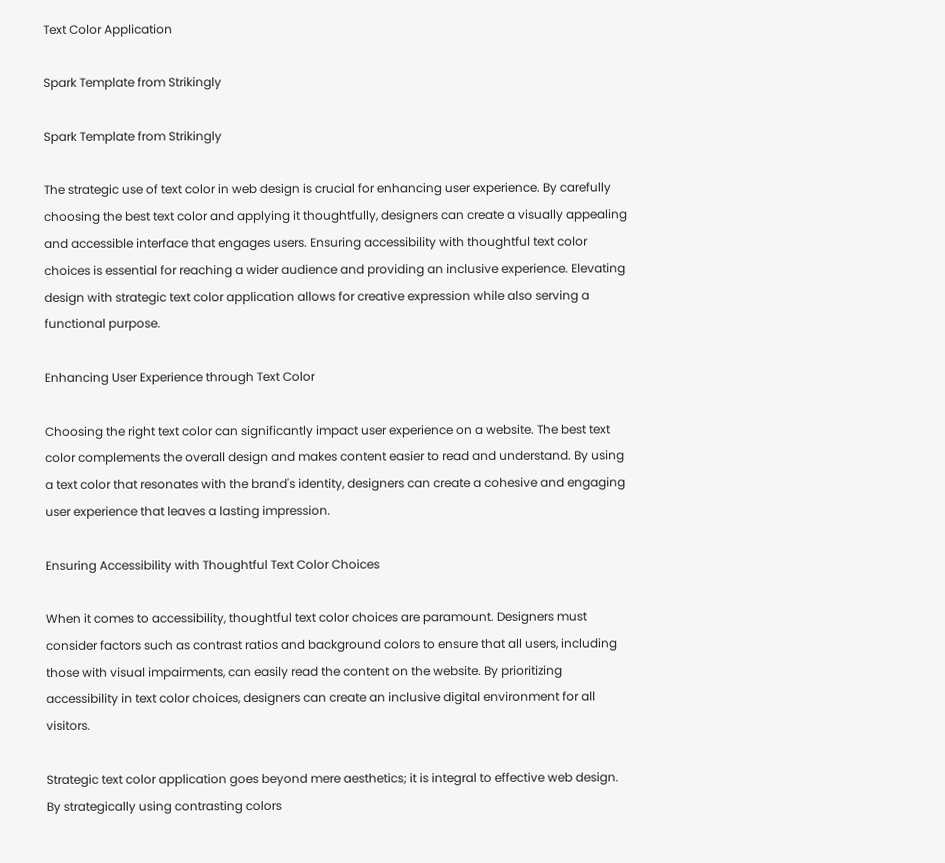Text Color Application

Spark Template from Strikingly

Spark Template from Strikingly

The strategic use of text color in web design is crucial for enhancing user experience. By carefully choosing the best text color and applying it thoughtfully, designers can create a visually appealing and accessible interface that engages users. Ensuring accessibility with thoughtful text color choices is essential for reaching a wider audience and providing an inclusive experience. Elevating design with strategic text color application allows for creative expression while also serving a functional purpose.

Enhancing User Experience through Text Color

Choosing the right text color can significantly impact user experience on a website. The best text color complements the overall design and makes content easier to read and understand. By using a text color that resonates with the brand's identity, designers can create a cohesive and engaging user experience that leaves a lasting impression.

Ensuring Accessibility with Thoughtful Text Color Choices

When it comes to accessibility, thoughtful text color choices are paramount. Designers must consider factors such as contrast ratios and background colors to ensure that all users, including those with visual impairments, can easily read the content on the website. By prioritizing accessibility in text color choices, designers can create an inclusive digital environment for all visitors.

Strategic text color application goes beyond mere aesthetics; it is integral to effective web design. By strategically using contrasting colors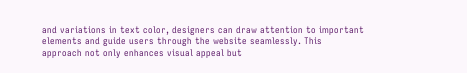and variations in text color, designers can draw attention to important elements and guide users through the website seamlessly. This approach not only enhances visual appeal but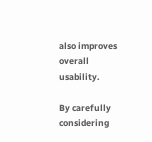also improves overall usability.

By carefully considering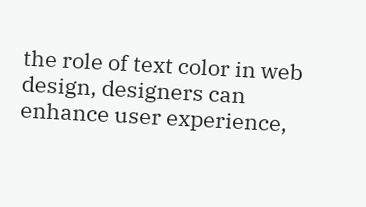the role of text color in web design, designers can enhance user experience,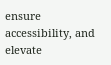ensure accessibility, and elevate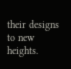their designs to new heights.